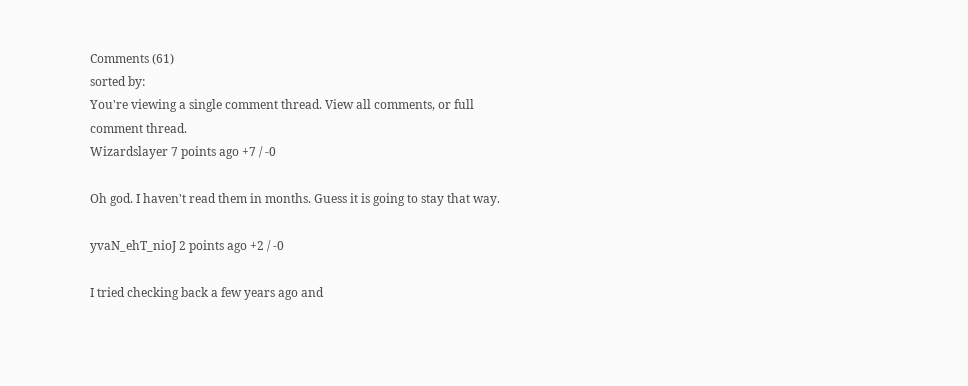Comments (61)
sorted by:
You're viewing a single comment thread. View all comments, or full comment thread.
Wizardslayer 7 points ago +7 / -0

Oh god. I haven't read them in months. Guess it is going to stay that way.

yvaN_ehT_nioJ 2 points ago +2 / -0

I tried checking back a few years ago and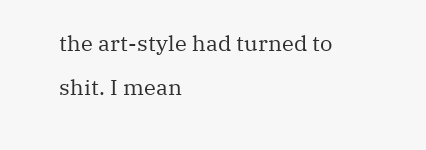the art-style had turned to shit. I mean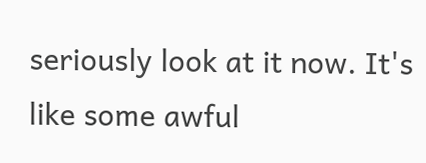seriously look at it now. It's like some awful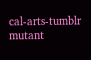cal-arts-tumblr mutant